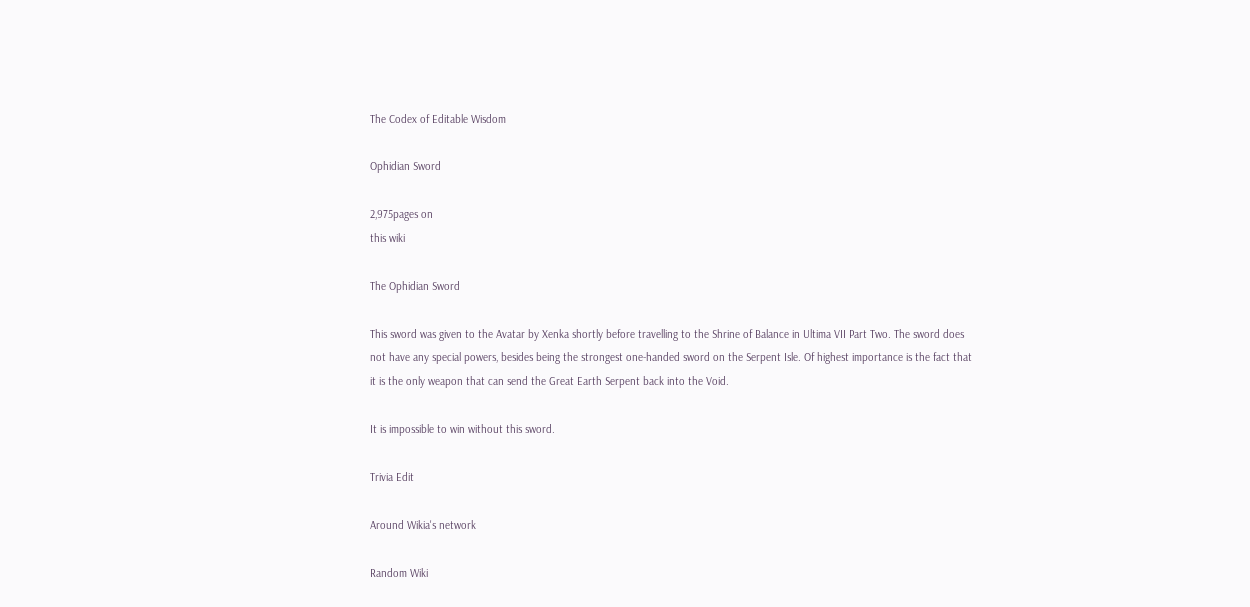The Codex of Editable Wisdom

Ophidian Sword

2,975pages on
this wiki

The Ophidian Sword

This sword was given to the Avatar by Xenka shortly before travelling to the Shrine of Balance in Ultima VII Part Two. The sword does not have any special powers, besides being the strongest one-handed sword on the Serpent Isle. Of highest importance is the fact that it is the only weapon that can send the Great Earth Serpent back into the Void.

It is impossible to win without this sword.

Trivia Edit

Around Wikia's network

Random Wiki